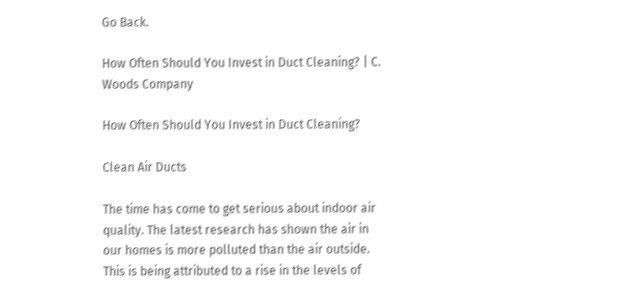Go Back.

How Often Should You Invest in Duct Cleaning? | C. Woods Company

How Often Should You Invest in Duct Cleaning?

Clean Air Ducts

The time has come to get serious about indoor air quality. The latest research has shown the air in our homes is more polluted than the air outside. This is being attributed to a rise in the levels of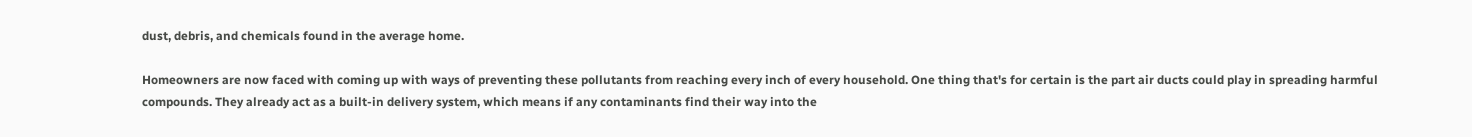dust, debris, and chemicals found in the average home.

Homeowners are now faced with coming up with ways of preventing these pollutants from reaching every inch of every household. One thing that's for certain is the part air ducts could play in spreading harmful compounds. They already act as a built-in delivery system, which means if any contaminants find their way into the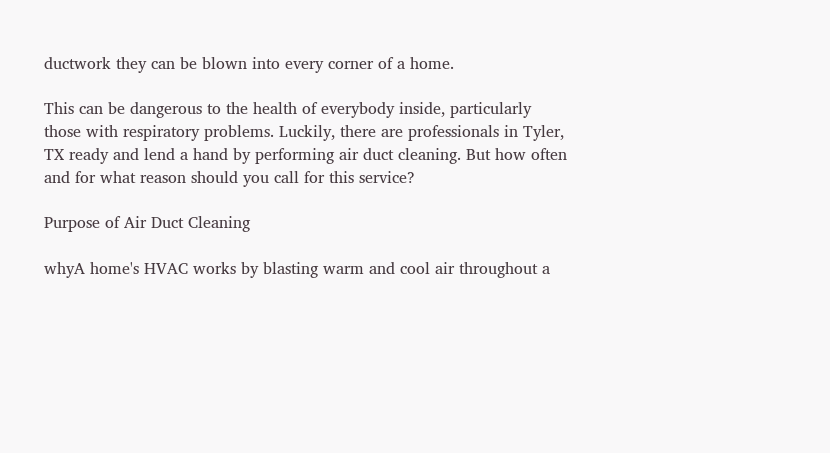ductwork they can be blown into every corner of a home.

This can be dangerous to the health of everybody inside, particularly those with respiratory problems. Luckily, there are professionals in Tyler, TX ready and lend a hand by performing air duct cleaning. But how often and for what reason should you call for this service?

Purpose of Air Duct Cleaning

whyA home's HVAC works by blasting warm and cool air throughout a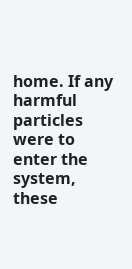home. If any harmful particles were to enter the system, these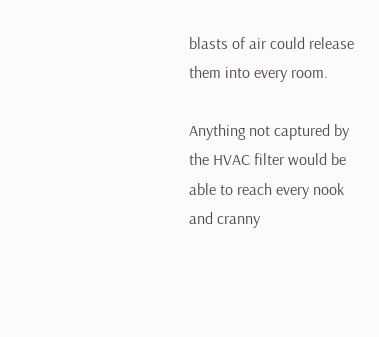blasts of air could release them into every room.

Anything not captured by the HVAC filter would be able to reach every nook and cranny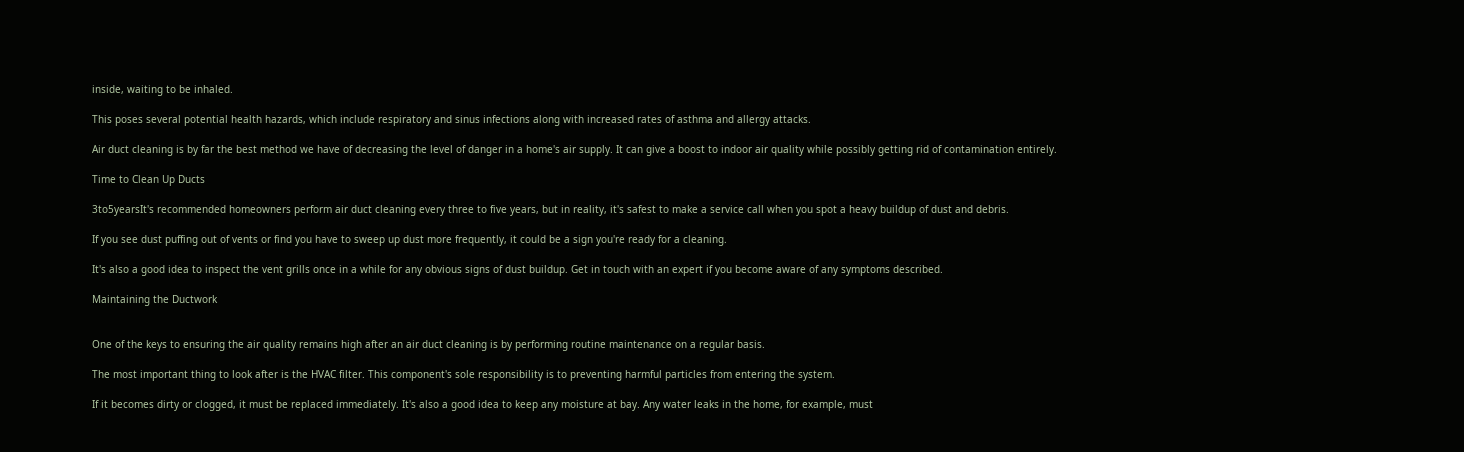inside, waiting to be inhaled.

This poses several potential health hazards, which include respiratory and sinus infections along with increased rates of asthma and allergy attacks.

Air duct cleaning is by far the best method we have of decreasing the level of danger in a home's air supply. It can give a boost to indoor air quality while possibly getting rid of contamination entirely.

Time to Clean Up Ducts

3to5yearsIt's recommended homeowners perform air duct cleaning every three to five years, but in reality, it's safest to make a service call when you spot a heavy buildup of dust and debris.

If you see dust puffing out of vents or find you have to sweep up dust more frequently, it could be a sign you're ready for a cleaning.

It's also a good idea to inspect the vent grills once in a while for any obvious signs of dust buildup. Get in touch with an expert if you become aware of any symptoms described.

Maintaining the Ductwork


One of the keys to ensuring the air quality remains high after an air duct cleaning is by performing routine maintenance on a regular basis.

The most important thing to look after is the HVAC filter. This component's sole responsibility is to preventing harmful particles from entering the system.

If it becomes dirty or clogged, it must be replaced immediately. It's also a good idea to keep any moisture at bay. Any water leaks in the home, for example, must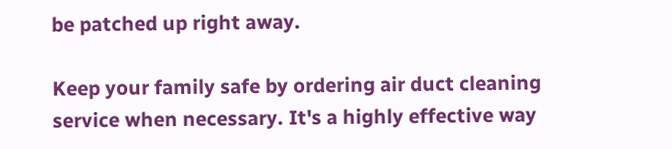be patched up right away.

Keep your family safe by ordering air duct cleaning service when necessary. It's a highly effective way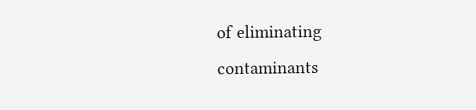of eliminating contaminants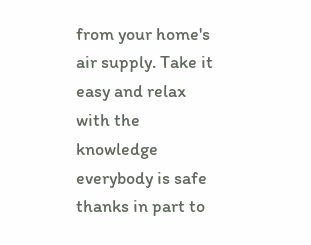from your home's air supply. Take it easy and relax with the knowledge everybody is safe thanks in part to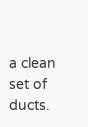a clean set of ducts.